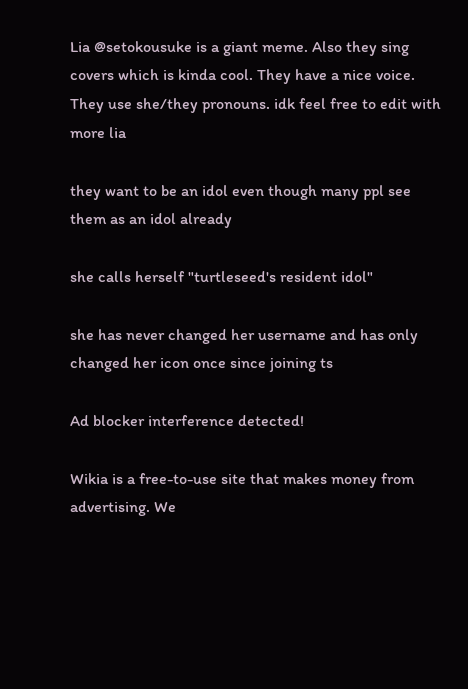Lia @setokousuke is a giant meme. Also they sing covers which is kinda cool. They have a nice voice. They use she/they pronouns. idk feel free to edit with more lia

they want to be an idol even though many ppl see them as an idol already

she calls herself "turtleseed's resident idol"

she has never changed her username and has only changed her icon once since joining ts

Ad blocker interference detected!

Wikia is a free-to-use site that makes money from advertising. We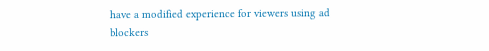have a modified experience for viewers using ad blockers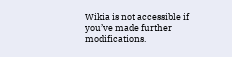Wikia is not accessible if you’ve made further modifications.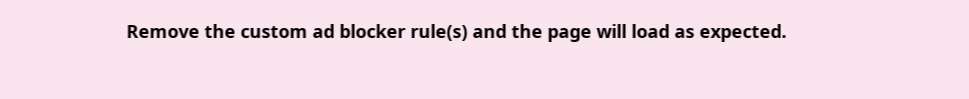Remove the custom ad blocker rule(s) and the page will load as expected.